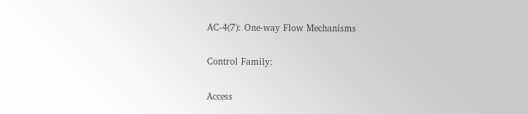AC-4(7): One-way Flow Mechanisms

Control Family:

Access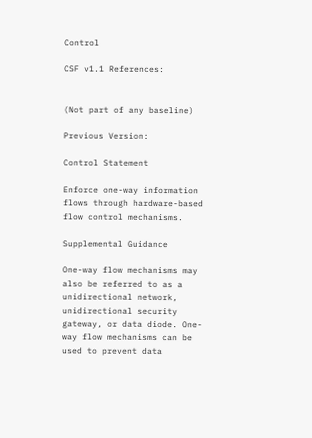Control

CSF v1.1 References:


(Not part of any baseline)

Previous Version:

Control Statement

Enforce one-way information flows through hardware-based flow control mechanisms.

Supplemental Guidance

One-way flow mechanisms may also be referred to as a unidirectional network, unidirectional security gateway, or data diode. One-way flow mechanisms can be used to prevent data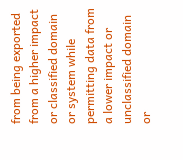from being exported from a higher impact or classified domain or system while permitting data from a lower impact or unclassified domain or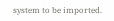system to be imported.